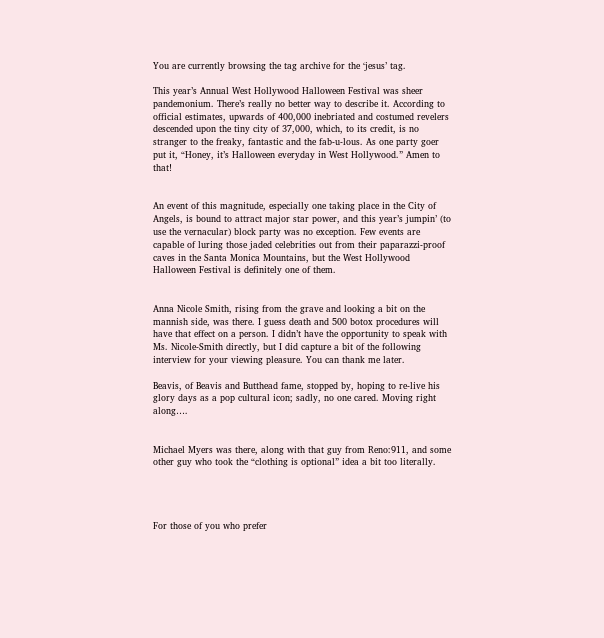You are currently browsing the tag archive for the ‘jesus’ tag.

This year’s Annual West Hollywood Halloween Festival was sheer pandemonium. There’s really no better way to describe it. According to official estimates, upwards of 400,000 inebriated and costumed revelers descended upon the tiny city of 37,000, which, to its credit, is no stranger to the freaky, fantastic and the fab-u-lous. As one party goer put it, “Honey, it’s Halloween everyday in West Hollywood.” Amen to that!


An event of this magnitude, especially one taking place in the City of Angels, is bound to attract major star power, and this year’s jumpin’ (to use the vernacular) block party was no exception. Few events are capable of luring those jaded celebrities out from their paparazzi-proof caves in the Santa Monica Mountains, but the West Hollywood Halloween Festival is definitely one of them.


Anna Nicole Smith, rising from the grave and looking a bit on the mannish side, was there. I guess death and 500 botox procedures will have that effect on a person. I didn’t have the opportunity to speak with Ms. Nicole-Smith directly, but I did capture a bit of the following interview for your viewing pleasure. You can thank me later.

Beavis, of Beavis and Butthead fame, stopped by, hoping to re-live his glory days as a pop cultural icon; sadly, no one cared. Moving right along….


Michael Myers was there, along with that guy from Reno:911, and some other guy who took the “clothing is optional” idea a bit too literally.




For those of you who prefer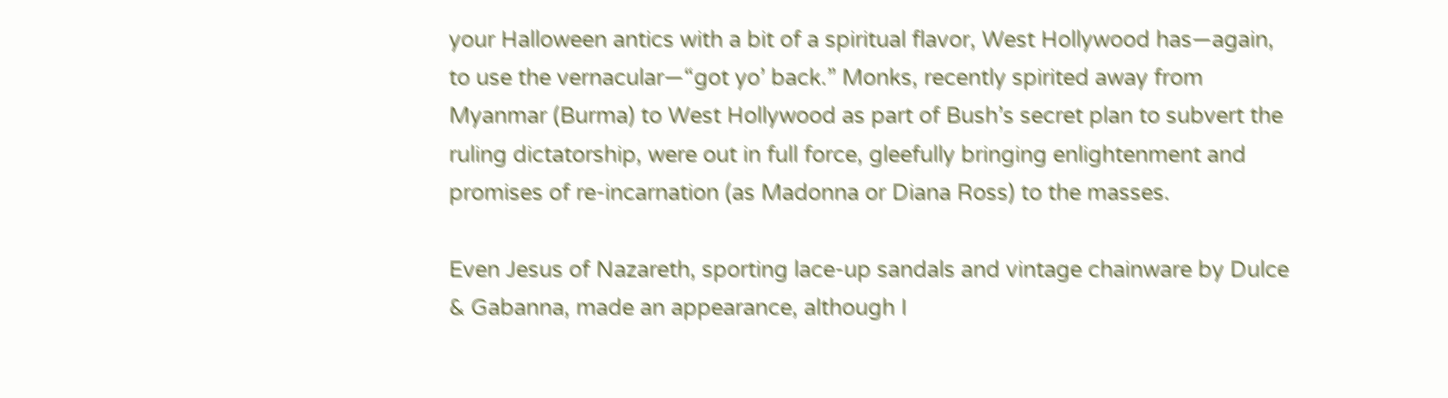your Halloween antics with a bit of a spiritual flavor, West Hollywood has—again, to use the vernacular—“got yo’ back.” Monks, recently spirited away from Myanmar (Burma) to West Hollywood as part of Bush’s secret plan to subvert the ruling dictatorship, were out in full force, gleefully bringing enlightenment and promises of re-incarnation (as Madonna or Diana Ross) to the masses.

Even Jesus of Nazareth, sporting lace-up sandals and vintage chainware by Dulce & Gabanna, made an appearance, although I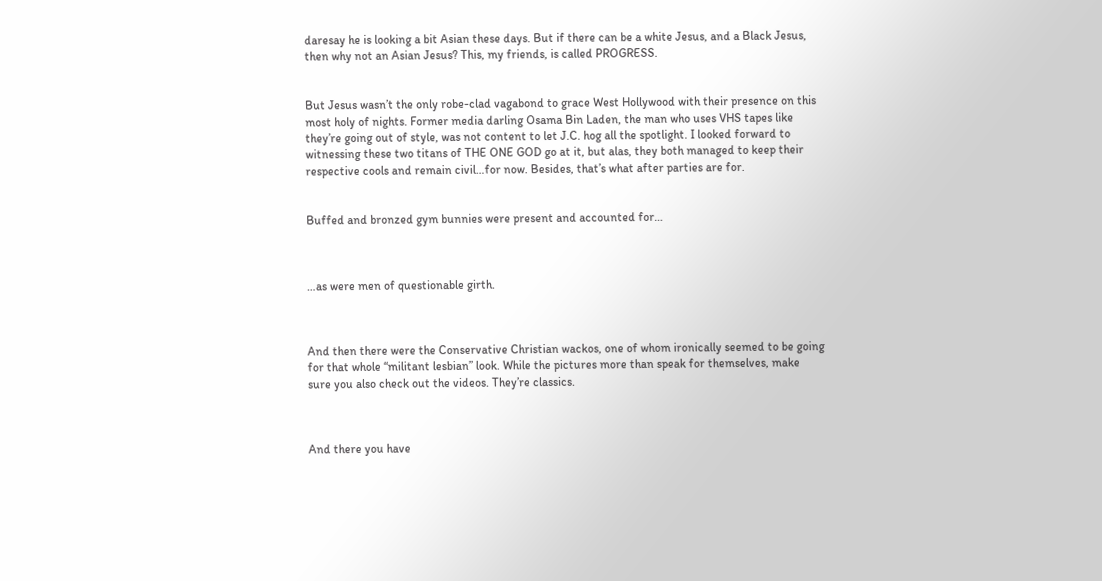daresay he is looking a bit Asian these days. But if there can be a white Jesus, and a Black Jesus, then why not an Asian Jesus? This, my friends, is called PROGRESS.


But Jesus wasn’t the only robe-clad vagabond to grace West Hollywood with their presence on this most holy of nights. Former media darling Osama Bin Laden, the man who uses VHS tapes like they’re going out of style, was not content to let J.C. hog all the spotlight. I looked forward to witnessing these two titans of THE ONE GOD go at it, but alas, they both managed to keep their respective cools and remain civil…for now. Besides, that’s what after parties are for.


Buffed and bronzed gym bunnies were present and accounted for…



…as were men of questionable girth.



And then there were the Conservative Christian wackos, one of whom ironically seemed to be going for that whole “militant lesbian” look. While the pictures more than speak for themselves, make sure you also check out the videos. They’re classics.



And there you have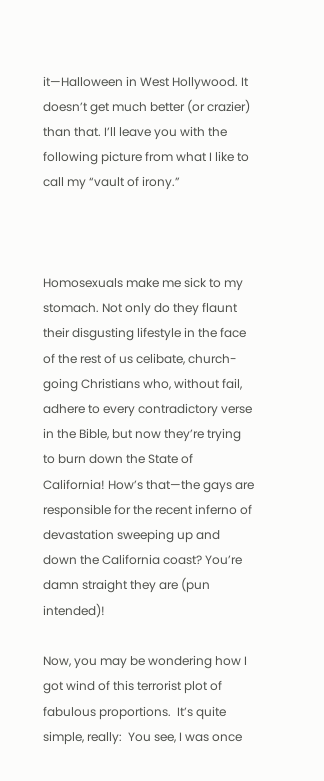it—Halloween in West Hollywood. It doesn’t get much better (or crazier) than that. I’ll leave you with the following picture from what I like to call my “vault of irony.”



Homosexuals make me sick to my stomach. Not only do they flaunt their disgusting lifestyle in the face of the rest of us celibate, church-going Christians who, without fail, adhere to every contradictory verse in the Bible, but now they’re trying to burn down the State of California! How’s that—the gays are responsible for the recent inferno of devastation sweeping up and down the California coast? You’re damn straight they are (pun intended)!

Now, you may be wondering how I got wind of this terrorist plot of fabulous proportions.  It’s quite simple, really:  You see, I was once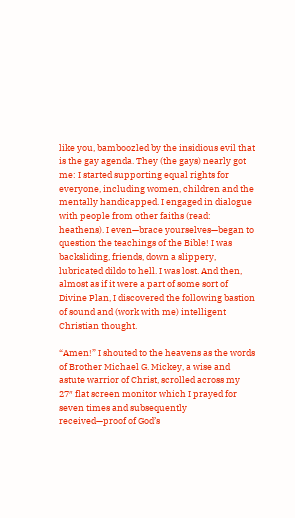like you, bamboozled by the insidious evil that is the gay agenda. They (the gays) nearly got me: I started supporting equal rights for everyone, including women, children and the mentally handicapped. I engaged in dialogue with people from other faiths (read: heathens). I even—brace yourselves—began to question the teachings of the Bible! I was backsliding, friends, down a slippery, lubricated dildo to hell. I was lost. And then, almost as if it were a part of some sort of Divine Plan, I discovered the following bastion of sound and (work with me) intelligent Christian thought.

“Amen!” I shouted to the heavens as the words of Brother Michael G. Mickey, a wise and astute warrior of Christ, scrolled across my 27″ flat screen monitor which I prayed for seven times and subsequently received—proof of God’s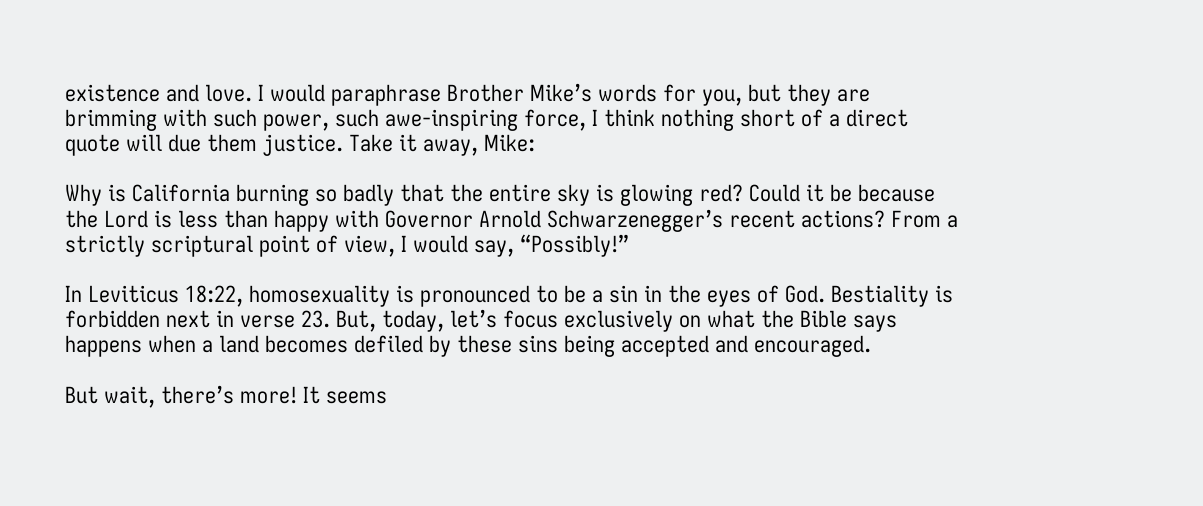existence and love. I would paraphrase Brother Mike’s words for you, but they are brimming with such power, such awe-inspiring force, I think nothing short of a direct quote will due them justice. Take it away, Mike:

Why is California burning so badly that the entire sky is glowing red? Could it be because the Lord is less than happy with Governor Arnold Schwarzenegger’s recent actions? From a strictly scriptural point of view, I would say, “Possibly!”

In Leviticus 18:22, homosexuality is pronounced to be a sin in the eyes of God. Bestiality is forbidden next in verse 23. But, today, let’s focus exclusively on what the Bible says happens when a land becomes defiled by these sins being accepted and encouraged.

But wait, there’s more! It seems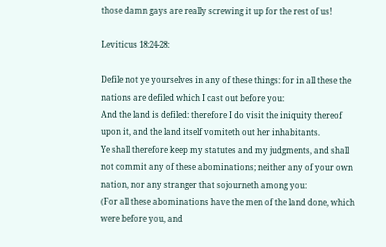those damn gays are really screwing it up for the rest of us!

Leviticus 18:24-28:

Defile not ye yourselves in any of these things: for in all these the nations are defiled which I cast out before you:
And the land is defiled: therefore I do visit the iniquity thereof upon it, and the land itself vomiteth out her inhabitants.
Ye shall therefore keep my statutes and my judgments, and shall not commit any of these abominations; neither any of your own nation, nor any stranger that sojourneth among you:
(For all these abominations have the men of the land done, which were before you, and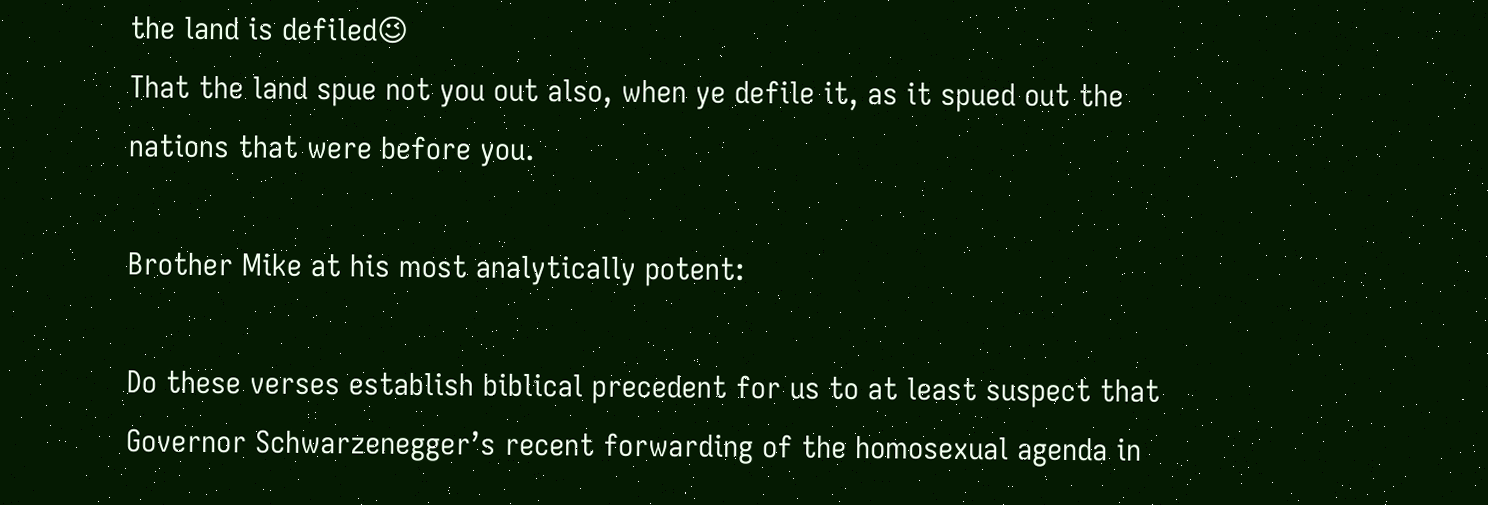the land is defiled😉
That the land spue not you out also, when ye defile it, as it spued out the nations that were before you.

Brother Mike at his most analytically potent:

Do these verses establish biblical precedent for us to at least suspect that Governor Schwarzenegger’s recent forwarding of the homosexual agenda in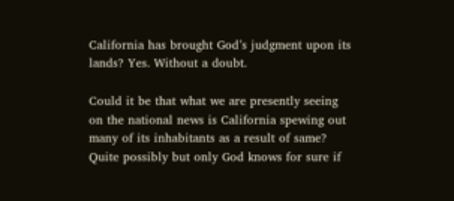California has brought God’s judgment upon its lands? Yes. Without a doubt.

Could it be that what we are presently seeing on the national news is California spewing out many of its inhabitants as a result of same? Quite possibly but only God knows for sure if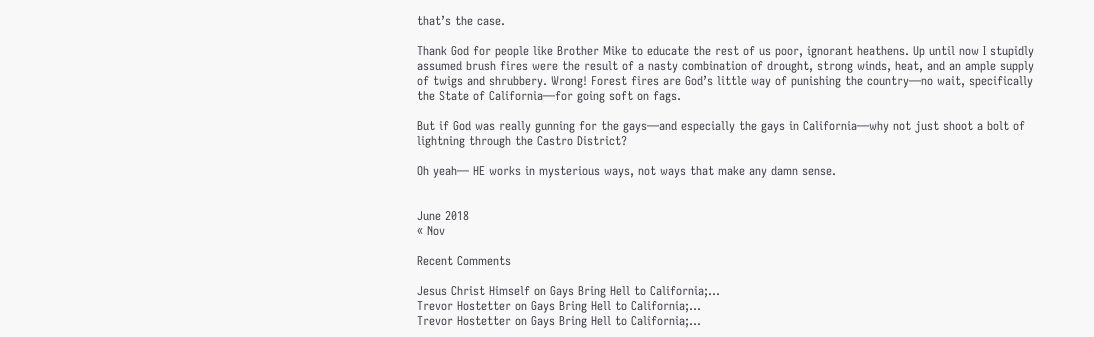that’s the case.

Thank God for people like Brother Mike to educate the rest of us poor, ignorant heathens. Up until now I stupidly assumed brush fires were the result of a nasty combination of drought, strong winds, heat, and an ample supply of twigs and shrubbery. Wrong! Forest fires are God’s little way of punishing the country—no wait, specifically the State of California—for going soft on fags.

But if God was really gunning for the gays—and especially the gays in California—why not just shoot a bolt of lightning through the Castro District?

Oh yeah— HE works in mysterious ways, not ways that make any damn sense.


June 2018
« Nov

Recent Comments

Jesus Christ Himself on Gays Bring Hell to California;…
Trevor Hostetter on Gays Bring Hell to California;…
Trevor Hostetter on Gays Bring Hell to California;…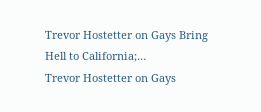Trevor Hostetter on Gays Bring Hell to California;…
Trevor Hostetter on Gays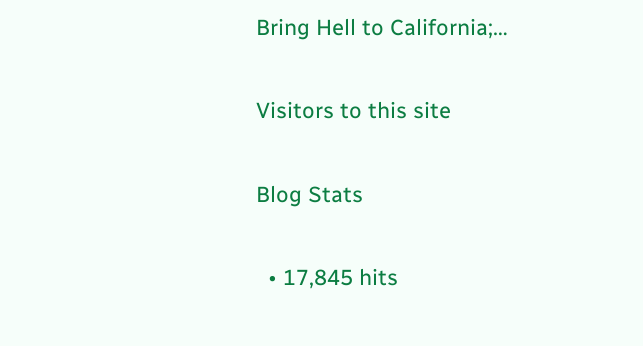Bring Hell to California;…

Visitors to this site

Blog Stats

  • 17,845 hits